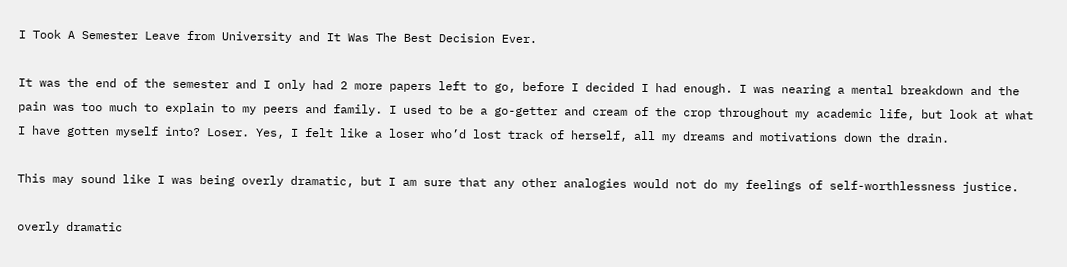I Took A Semester Leave from University and It Was The Best Decision Ever.

It was the end of the semester and I only had 2 more papers left to go, before I decided I had enough. I was nearing a mental breakdown and the pain was too much to explain to my peers and family. I used to be a go-getter and cream of the crop throughout my academic life, but look at what I have gotten myself into? Loser. Yes, I felt like a loser who’d lost track of herself, all my dreams and motivations down the drain.

This may sound like I was being overly dramatic, but I am sure that any other analogies would not do my feelings of self-worthlessness justice.

overly dramatic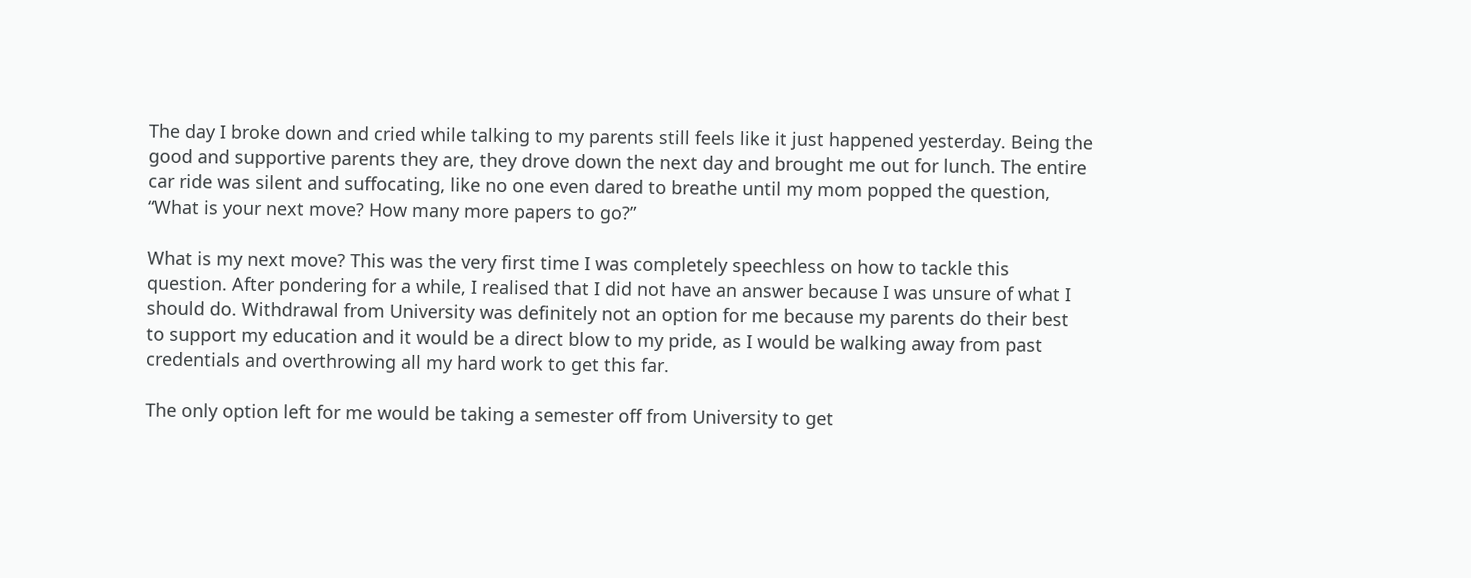The day I broke down and cried while talking to my parents still feels like it just happened yesterday. Being the good and supportive parents they are, they drove down the next day and brought me out for lunch. The entire car ride was silent and suffocating, like no one even dared to breathe until my mom popped the question, “What is your next move? How many more papers to go?”

What is my next move? This was the very first time I was completely speechless on how to tackle this question. After pondering for a while, I realised that I did not have an answer because I was unsure of what I should do. Withdrawal from University was definitely not an option for me because my parents do their best to support my education and it would be a direct blow to my pride, as I would be walking away from past credentials and overthrowing all my hard work to get this far.

The only option left for me would be taking a semester off from University to get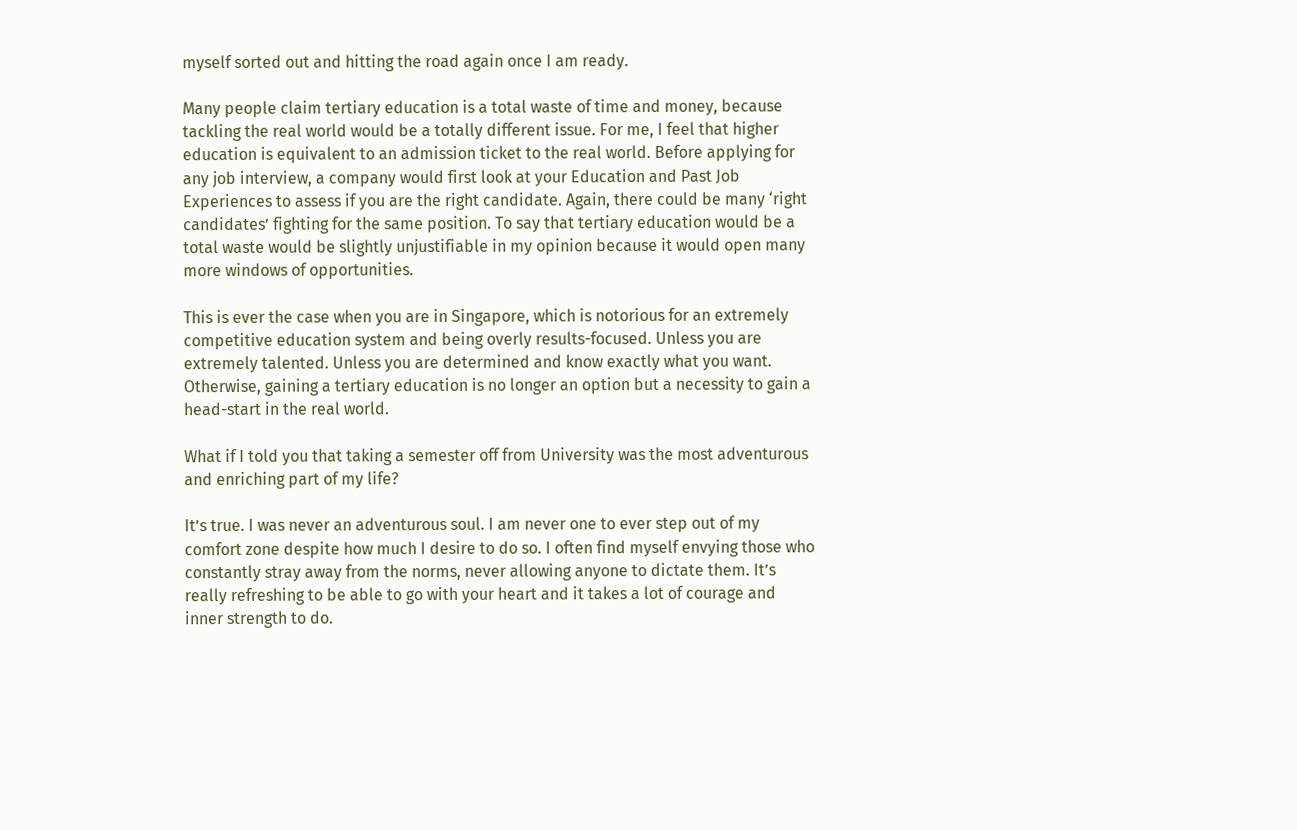myself sorted out and hitting the road again once I am ready.

Many people claim tertiary education is a total waste of time and money, because tackling the real world would be a totally different issue. For me, I feel that higher education is equivalent to an admission ticket to the real world. Before applying for any job interview, a company would first look at your Education and Past Job Experiences to assess if you are the right candidate. Again, there could be many ‘right candidates’ fighting for the same position. To say that tertiary education would be a total waste would be slightly unjustifiable in my opinion because it would open many more windows of opportunities.

This is ever the case when you are in Singapore, which is notorious for an extremely competitive education system and being overly results-focused. Unless you are extremely talented. Unless you are determined and know exactly what you want. Otherwise, gaining a tertiary education is no longer an option but a necessity to gain a head-start in the real world.

What if I told you that taking a semester off from University was the most adventurous and enriching part of my life?

It’s true. I was never an adventurous soul. I am never one to ever step out of my comfort zone despite how much I desire to do so. I often find myself envying those who constantly stray away from the norms, never allowing anyone to dictate them. It’s really refreshing to be able to go with your heart and it takes a lot of courage and inner strength to do.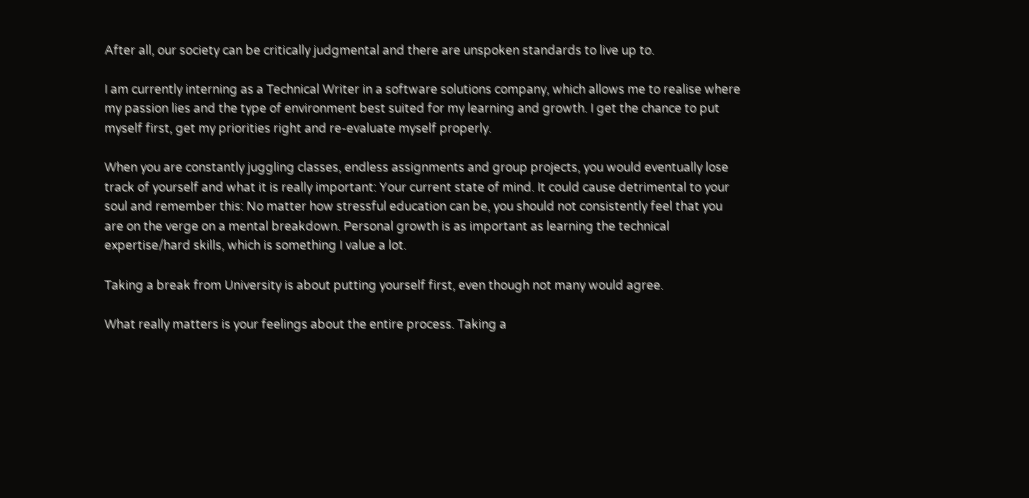After all, our society can be critically judgmental and there are unspoken standards to live up to.

I am currently interning as a Technical Writer in a software solutions company, which allows me to realise where my passion lies and the type of environment best suited for my learning and growth. I get the chance to put myself first, get my priorities right and re-evaluate myself properly.

When you are constantly juggling classes, endless assignments and group projects, you would eventually lose track of yourself and what it is really important: Your current state of mind. It could cause detrimental to your soul and remember this: No matter how stressful education can be, you should not consistently feel that you are on the verge on a mental breakdown. Personal growth is as important as learning the technical expertise/hard skills, which is something I value a lot.

Taking a break from University is about putting yourself first, even though not many would agree.

What really matters is your feelings about the entire process. Taking a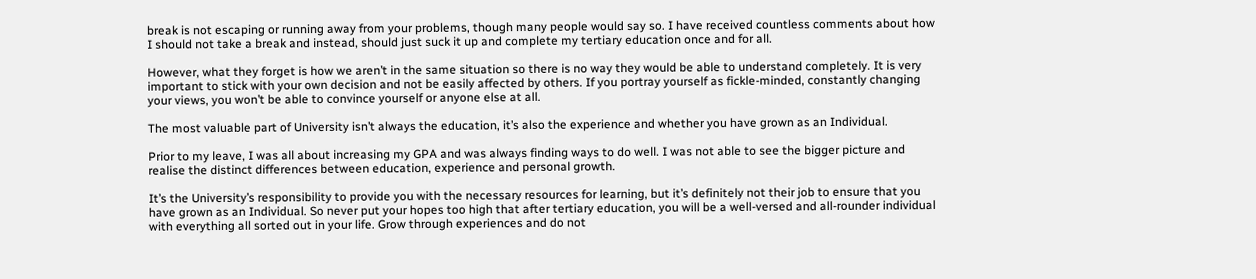break is not escaping or running away from your problems, though many people would say so. I have received countless comments about how I should not take a break and instead, should just suck it up and complete my tertiary education once and for all.

However, what they forget is how we aren’t in the same situation so there is no way they would be able to understand completely. It is very important to stick with your own decision and not be easily affected by others. If you portray yourself as fickle-minded, constantly changing your views, you won’t be able to convince yourself or anyone else at all.

The most valuable part of University isn’t always the education, it’s also the experience and whether you have grown as an Individual.

Prior to my leave, I was all about increasing my GPA and was always finding ways to do well. I was not able to see the bigger picture and realise the distinct differences between education, experience and personal growth.

It’s the University’s responsibility to provide you with the necessary resources for learning, but it’s definitely not their job to ensure that you have grown as an Individual. So never put your hopes too high that after tertiary education, you will be a well-versed and all-rounder individual with everything all sorted out in your life. Grow through experiences and do not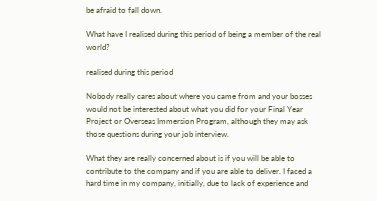be afraid to fall down.

What have I realised during this period of being a member of the real world?

realised during this period

Nobody really cares about where you came from and your bosses would not be interested about what you did for your Final Year Project or Overseas Immersion Program, although they may ask those questions during your job interview.

What they are really concerned about is if you will be able to contribute to the company and if you are able to deliver. I faced a hard time in my company, initially, due to lack of experience and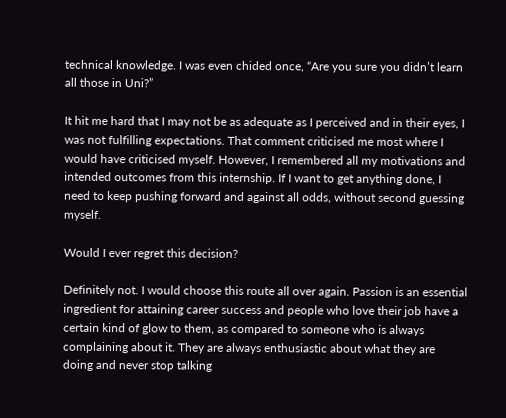technical knowledge. I was even chided once, “Are you sure you didn’t learn all those in Uni?”

It hit me hard that I may not be as adequate as I perceived and in their eyes, I was not fulfilling expectations. That comment criticised me most where I would have criticised myself. However, I remembered all my motivations and intended outcomes from this internship. If I want to get anything done, I need to keep pushing forward and against all odds, without second guessing myself.

Would I ever regret this decision?

Definitely not. I would choose this route all over again. Passion is an essential ingredient for attaining career success and people who love their job have a certain kind of glow to them, as compared to someone who is always complaining about it. They are always enthusiastic about what they are doing and never stop talking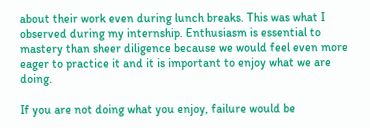about their work even during lunch breaks. This was what I observed during my internship. Enthusiasm is essential to mastery than sheer diligence because we would feel even more eager to practice it and it is important to enjoy what we are doing.

If you are not doing what you enjoy, failure would be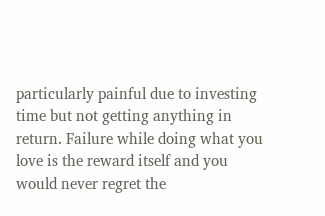particularly painful due to investing time but not getting anything in return. Failure while doing what you love is the reward itself and you would never regret the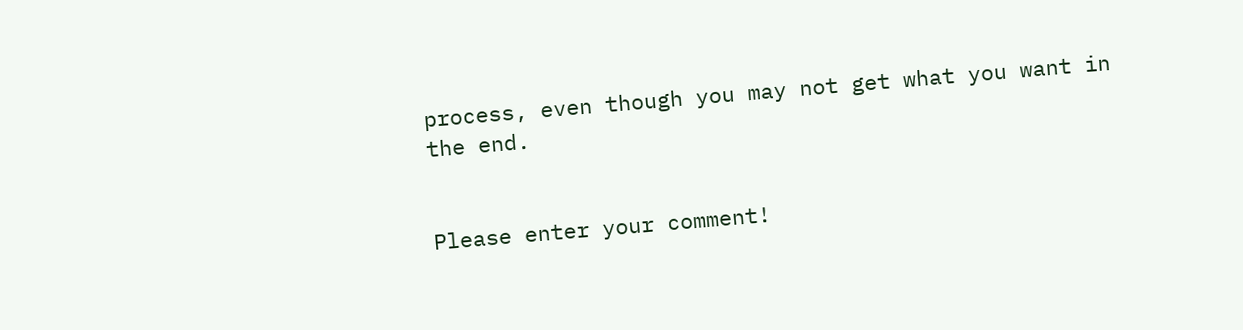process, even though you may not get what you want in the end.


Please enter your comment!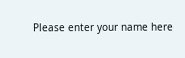Please enter your name here